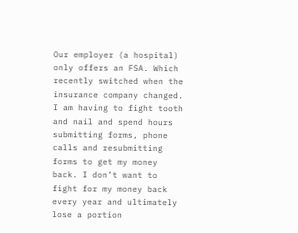Our employer (a hospital) only offers an FSA. Which recently switched when the insurance company changed. I am having to fight tooth and nail and spend hours submitting forms, phone calls and resubmitting forms to get my money back. I don’t want to fight for my money back every year and ultimately lose a portion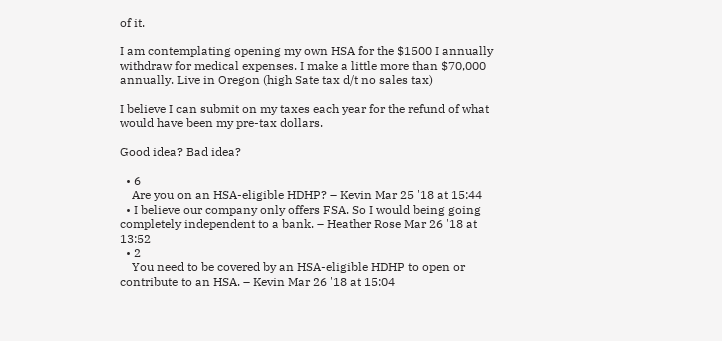of it.

I am contemplating opening my own HSA for the $1500 I annually withdraw for medical expenses. I make a little more than $70,000 annually. Live in Oregon (high Sate tax d/t no sales tax)

I believe I can submit on my taxes each year for the refund of what would have been my pre-tax dollars.

Good idea? Bad idea?

  • 6
    Are you on an HSA-eligible HDHP? – Kevin Mar 25 '18 at 15:44
  • I believe our company only offers FSA. So I would being going completely independent to a bank. – Heather Rose Mar 26 '18 at 13:52
  • 2
    You need to be covered by an HSA-eligible HDHP to open or contribute to an HSA. – Kevin Mar 26 '18 at 15:04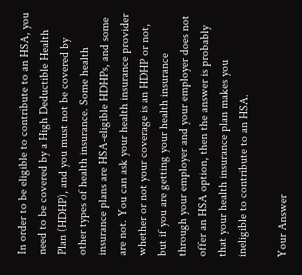In order to be eligible to contribute to an HSA, you need to be covered by a High Deductible Health Plan (HDHP), and you must not be covered by other types of health insurance. Some health insurance plans are HSA-eligible HDHPs, and some are not. You can ask your health insurance provider whether or not your coverage is an HDHP or not, but if you are getting your health insurance through your employer and your employer does not offer an HSA option, then the answer is probably that your health insurance plan makes you ineligible to contribute to an HSA.

Your Answer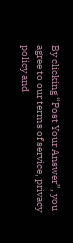By clicking “Post Your Answer”, you agree to our terms of service, privacy policy and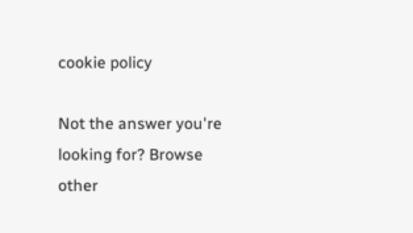cookie policy

Not the answer you're looking for? Browse other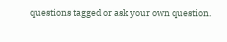questions tagged or ask your own question.